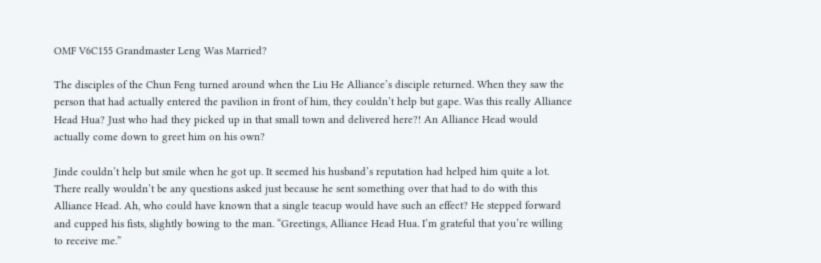OMF V6C155 Grandmaster Leng Was Married?

The disciples of the Chun Feng turned around when the Liu He Alliance’s disciple returned. When they saw the person that had actually entered the pavilion in front of him, they couldn’t help but gape. Was this really Alliance Head Hua? Just who had they picked up in that small town and delivered here?! An Alliance Head would actually come down to greet him on his own?

Jinde couldn’t help but smile when he got up. It seemed his husband’s reputation had helped him quite a lot. There really wouldn’t be any questions asked just because he sent something over that had to do with this Alliance Head. Ah, who could have known that a single teacup would have such an effect? He stepped forward and cupped his fists, slightly bowing to the man. “Greetings, Alliance Head Hua. I’m grateful that you’re willing to receive me.”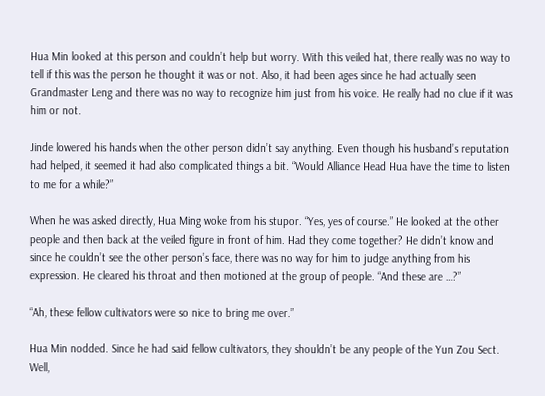Hua Min looked at this person and couldn’t help but worry. With this veiled hat, there really was no way to tell if this was the person he thought it was or not. Also, it had been ages since he had actually seen Grandmaster Leng and there was no way to recognize him just from his voice. He really had no clue if it was him or not.

Jinde lowered his hands when the other person didn’t say anything. Even though his husband’s reputation had helped, it seemed it had also complicated things a bit. “Would Alliance Head Hua have the time to listen to me for a while?”

When he was asked directly, Hua Ming woke from his stupor. “Yes, yes of course.” He looked at the other people and then back at the veiled figure in front of him. Had they come together? He didn’t know and since he couldn’t see the other person’s face, there was no way for him to judge anything from his expression. He cleared his throat and then motioned at the group of people. “And these are …?”

“Ah, these fellow cultivators were so nice to bring me over.”

Hua Min nodded. Since he had said fellow cultivators, they shouldn’t be any people of the Yun Zou Sect. Well,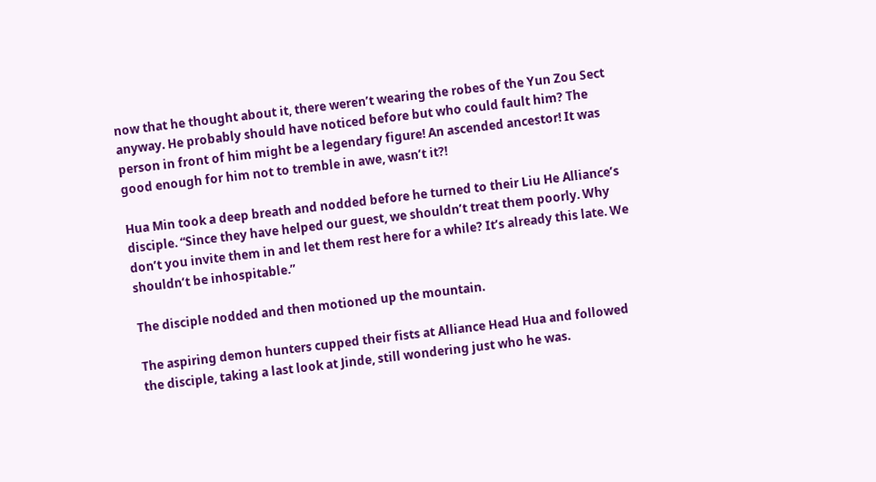now that he thought about it, there weren’t wearing the robes of the Yun Zou Sect anyway. He probably should have noticed before but who could fault him? The person in front of him might be a legendary figure! An ascended ancestor! It was good enough for him not to tremble in awe, wasn’t it?!

Hua Min took a deep breath and nodded before he turned to their Liu He Alliance’s disciple. “Since they have helped our guest, we shouldn’t treat them poorly. Why don’t you invite them in and let them rest here for a while? It’s already this late. We shouldn’t be inhospitable.”

The disciple nodded and then motioned up the mountain.

The aspiring demon hunters cupped their fists at Alliance Head Hua and followed the disciple, taking a last look at Jinde, still wondering just who he was.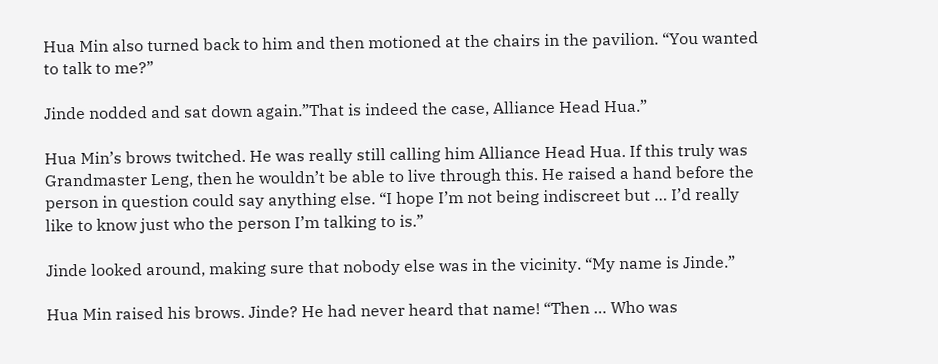Hua Min also turned back to him and then motioned at the chairs in the pavilion. “You wanted to talk to me?”

Jinde nodded and sat down again.”That is indeed the case, Alliance Head Hua.”

Hua Min’s brows twitched. He was really still calling him Alliance Head Hua. If this truly was Grandmaster Leng, then he wouldn’t be able to live through this. He raised a hand before the person in question could say anything else. “I hope I’m not being indiscreet but … I’d really like to know just who the person I’m talking to is.”

Jinde looked around, making sure that nobody else was in the vicinity. “My name is Jinde.”

Hua Min raised his brows. Jinde? He had never heard that name! “Then … Who was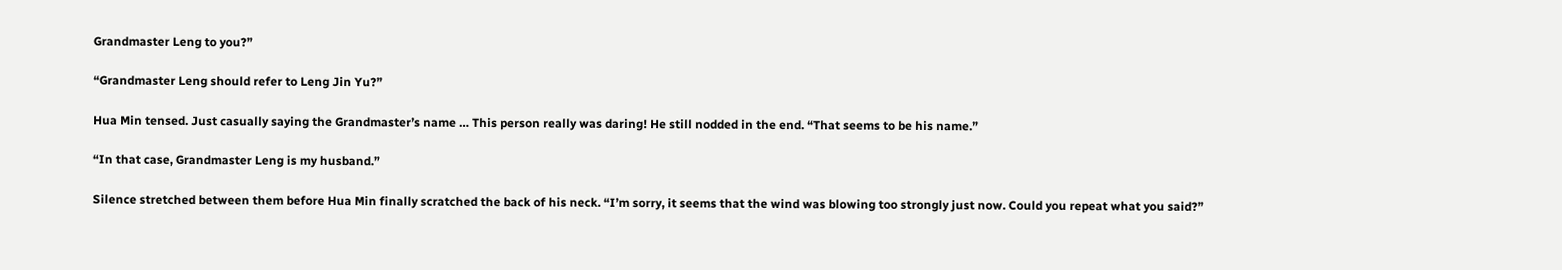Grandmaster Leng to you?”

“Grandmaster Leng should refer to Leng Jin Yu?”

Hua Min tensed. Just casually saying the Grandmaster’s name … This person really was daring! He still nodded in the end. “That seems to be his name.”

“In that case, Grandmaster Leng is my husband.”

Silence stretched between them before Hua Min finally scratched the back of his neck. “I’m sorry, it seems that the wind was blowing too strongly just now. Could you repeat what you said?”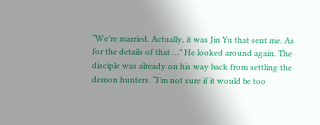“We’re married. Actually, it was Jin Yu that sent me. As for the details of that …” He looked around again. The disciple was already on his way back from settling the demon hunters. “I’m not sure if it would be too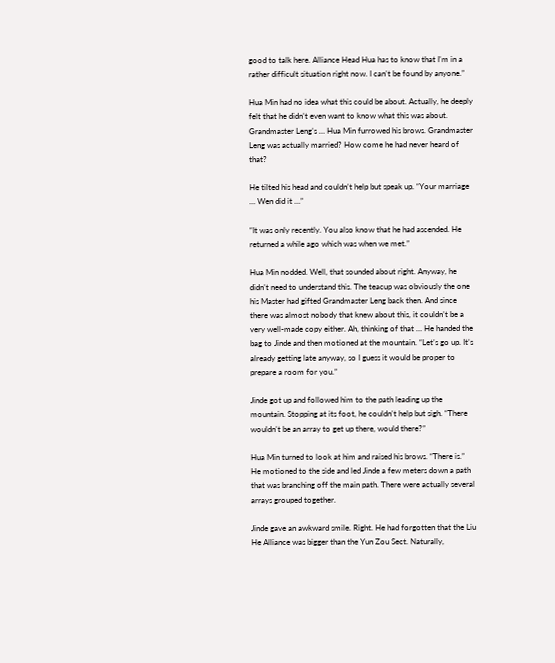good to talk here. Alliance Head Hua has to know that I’m in a rather difficult situation right now. I can’t be found by anyone.”

Hua Min had no idea what this could be about. Actually, he deeply felt that he didn’t even want to know what this was about. Grandmaster Leng’s … Hua Min furrowed his brows. Grandmaster Leng was actually married? How come he had never heard of that?

He tilted his head and couldn’t help but speak up. “Your marriage … Wen did it …”

“It was only recently. You also know that he had ascended. He returned a while ago which was when we met.”

Hua Min nodded. Well, that sounded about right. Anyway, he didn’t need to understand this. The teacup was obviously the one his Master had gifted Grandmaster Leng back then. And since there was almost nobody that knew about this, it couldn’t be a very well-made copy either. Ah, thinking of that … He handed the bag to Jinde and then motioned at the mountain. “Let’s go up. It’s already getting late anyway, so I guess it would be proper to prepare a room for you.”

Jinde got up and followed him to the path leading up the mountain. Stopping at its foot, he couldn’t help but sigh. “There wouldn’t be an array to get up there, would there?”

Hua Min turned to look at him and raised his brows. “There is.” He motioned to the side and led Jinde a few meters down a path that was branching off the main path. There were actually several arrays grouped together.

Jinde gave an awkward smile. Right. He had forgotten that the Liu He Alliance was bigger than the Yun Zou Sect. Naturally,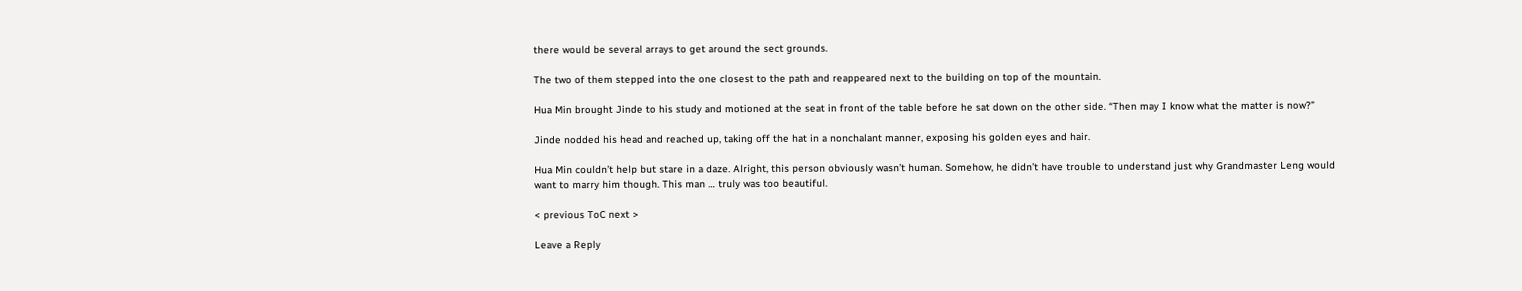there would be several arrays to get around the sect grounds.

The two of them stepped into the one closest to the path and reappeared next to the building on top of the mountain.

Hua Min brought Jinde to his study and motioned at the seat in front of the table before he sat down on the other side. “Then may I know what the matter is now?”

Jinde nodded his head and reached up, taking off the hat in a nonchalant manner, exposing his golden eyes and hair.

Hua Min couldn’t help but stare in a daze. Alright, this person obviously wasn’t human. Somehow, he didn’t have trouble to understand just why Grandmaster Leng would want to marry him though. This man … truly was too beautiful.

< previous ToC next >

Leave a Reply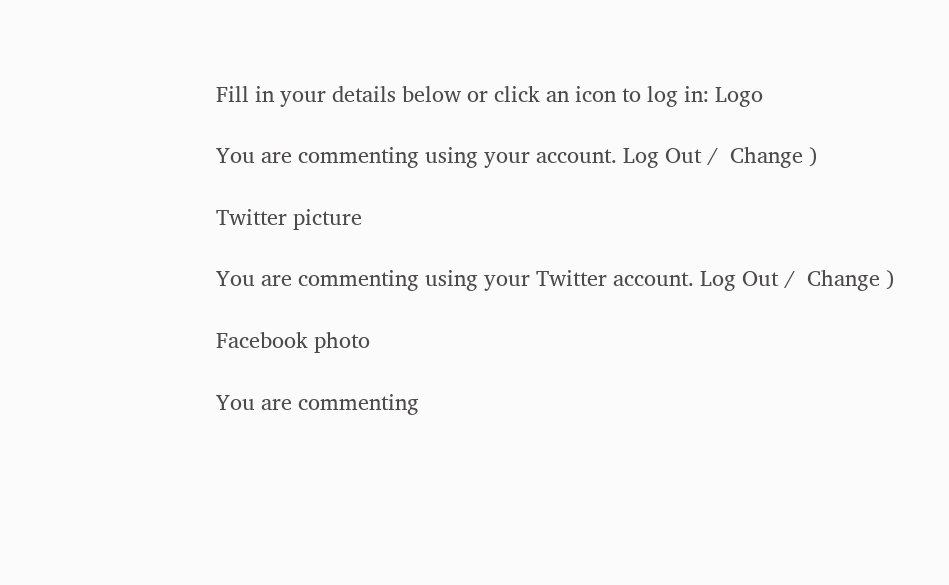Fill in your details below or click an icon to log in: Logo

You are commenting using your account. Log Out /  Change )

Twitter picture

You are commenting using your Twitter account. Log Out /  Change )

Facebook photo

You are commenting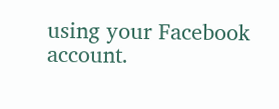using your Facebook account.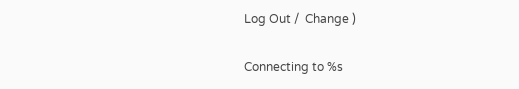Log Out /  Change )

Connecting to %s